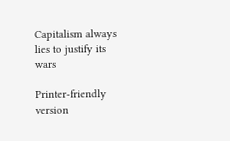Capitalism always lies to justify its wars

Printer-friendly version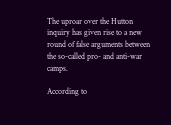The uproar over the Hutton inquiry has given rise to a new round of false arguments between the so-called pro- and anti-war camps.

According to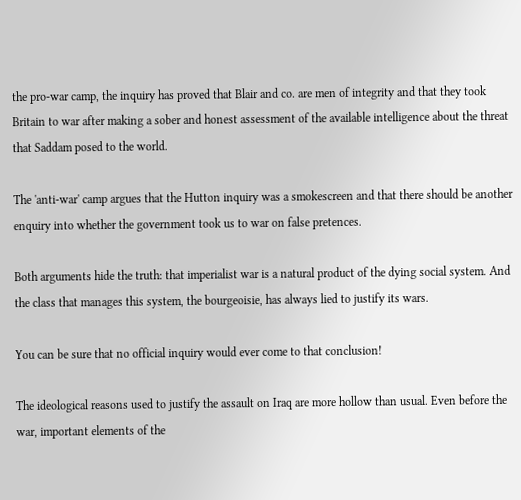the pro-war camp, the inquiry has proved that Blair and co. are men of integrity and that they took Britain to war after making a sober and honest assessment of the available intelligence about the threat that Saddam posed to the world.

The 'anti-war' camp argues that the Hutton inquiry was a smokescreen and that there should be another enquiry into whether the government took us to war on false pretences.

Both arguments hide the truth: that imperialist war is a natural product of the dying social system. And the class that manages this system, the bourgeoisie, has always lied to justify its wars.

You can be sure that no official inquiry would ever come to that conclusion!

The ideological reasons used to justify the assault on Iraq are more hollow than usual. Even before the war, important elements of the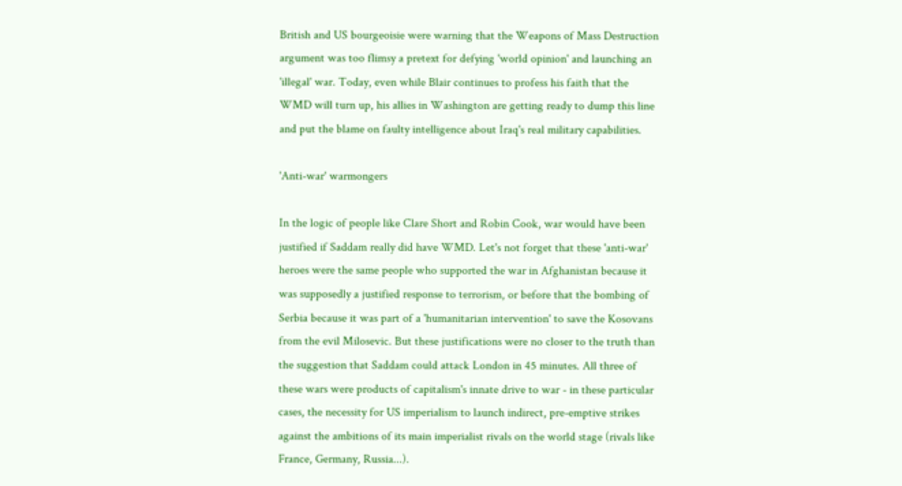British and US bourgeoisie were warning that the Weapons of Mass Destruction argument was too flimsy a pretext for defying 'world opinion' and launching an 'illegal' war. Today, even while Blair continues to profess his faith that the WMD will turn up, his allies in Washington are getting ready to dump this line and put the blame on faulty intelligence about Iraq's real military capabilities.

'Anti-war' warmongers

In the logic of people like Clare Short and Robin Cook, war would have been justified if Saddam really did have WMD. Let's not forget that these 'anti-war' heroes were the same people who supported the war in Afghanistan because it was supposedly a justified response to terrorism, or before that the bombing of Serbia because it was part of a 'humanitarian intervention' to save the Kosovans from the evil Milosevic. But these justifications were no closer to the truth than the suggestion that Saddam could attack London in 45 minutes. All three of these wars were products of capitalism's innate drive to war - in these particular cases, the necessity for US imperialism to launch indirect, pre-emptive strikes against the ambitions of its main imperialist rivals on the world stage (rivals like France, Germany, Russia...).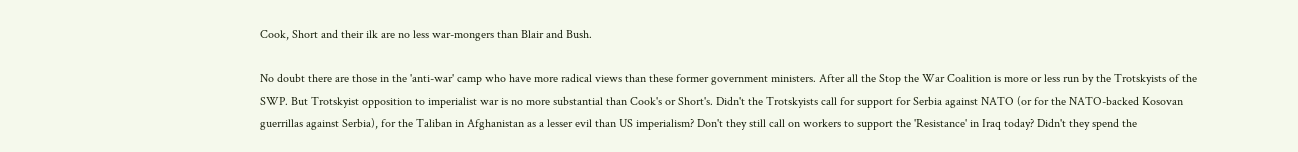Cook, Short and their ilk are no less war-mongers than Blair and Bush.

No doubt there are those in the 'anti-war' camp who have more radical views than these former government ministers. After all the Stop the War Coalition is more or less run by the Trotskyists of the SWP. But Trotskyist opposition to imperialist war is no more substantial than Cook's or Short's. Didn't the Trotskyists call for support for Serbia against NATO (or for the NATO-backed Kosovan guerrillas against Serbia), for the Taliban in Afghanistan as a lesser evil than US imperialism? Don't they still call on workers to support the 'Resistance' in Iraq today? Didn't they spend the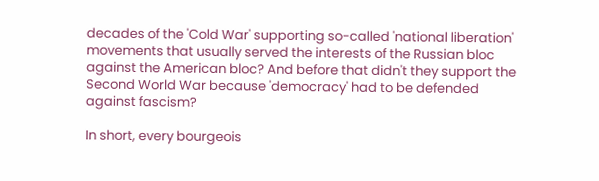decades of the 'Cold War' supporting so-called 'national liberation' movements that usually served the interests of the Russian bloc against the American bloc? And before that didn't they support the Second World War because 'democracy' had to be defended against fascism?

In short, every bourgeois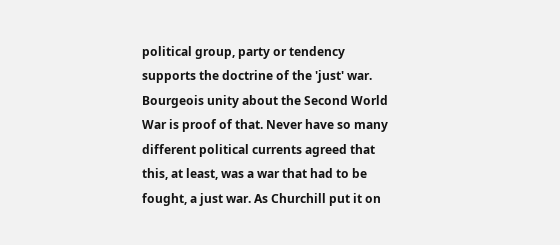political group, party or tendency supports the doctrine of the 'just' war. Bourgeois unity about the Second World War is proof of that. Never have so many different political currents agreed that this, at least, was a war that had to be fought, a just war. As Churchill put it on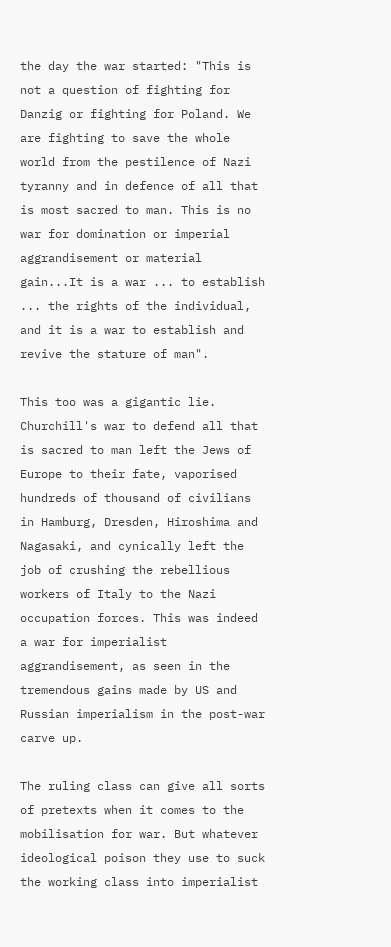the day the war started: "This is not a question of fighting for Danzig or fighting for Poland. We are fighting to save the whole world from the pestilence of Nazi tyranny and in defence of all that is most sacred to man. This is no war for domination or imperial aggrandisement or material gain...It is a war ... to establish ... the rights of the individual, and it is a war to establish and revive the stature of man".

This too was a gigantic lie. Churchill's war to defend all that is sacred to man left the Jews of Europe to their fate, vaporised hundreds of thousand of civilians in Hamburg, Dresden, Hiroshima and Nagasaki, and cynically left the job of crushing the rebellious workers of Italy to the Nazi occupation forces. This was indeed a war for imperialist aggrandisement, as seen in the tremendous gains made by US and Russian imperialism in the post-war carve up.

The ruling class can give all sorts of pretexts when it comes to the mobilisation for war. But whatever ideological poison they use to suck the working class into imperialist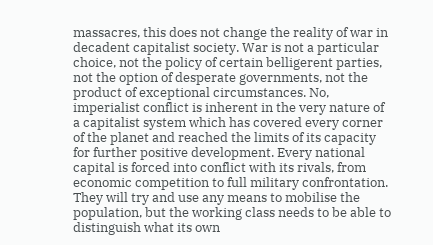massacres, this does not change the reality of war in decadent capitalist society. War is not a particular choice, not the policy of certain belligerent parties, not the option of desperate governments, not the product of exceptional circumstances. No, imperialist conflict is inherent in the very nature of a capitalist system which has covered every corner of the planet and reached the limits of its capacity for further positive development. Every national capital is forced into conflict with its rivals, from economic competition to full military confrontation. They will try and use any means to mobilise the population, but the working class needs to be able to distinguish what its own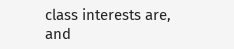class interests are, and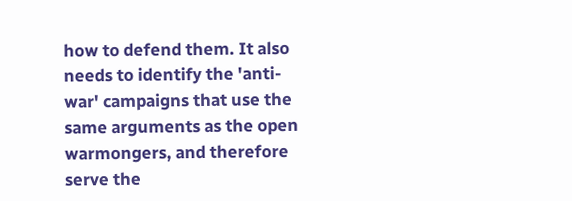how to defend them. It also needs to identify the 'anti-war' campaigns that use the same arguments as the open warmongers, and therefore serve the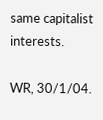same capitalist interests.

WR, 30/1/04.